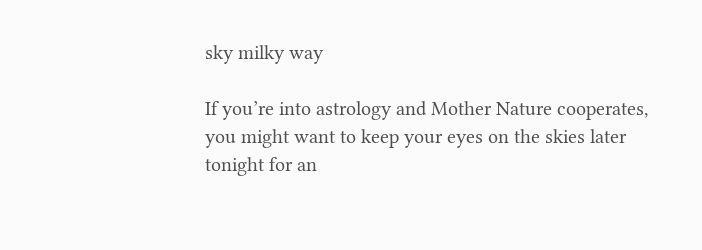sky milky way

If you’re into astrology and Mother Nature cooperates, you might want to keep your eyes on the skies later tonight for an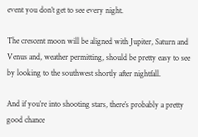event you don’t get to see every night.

The crescent moon will be aligned with Jupiter, Saturn and Venus and, weather permitting, should be pretty easy to see by looking to the southwest shortly after nightfall.

And if you’re into shooting stars, there’s probably a pretty good chance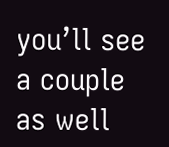you’ll see a couple as well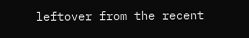leftover from the recent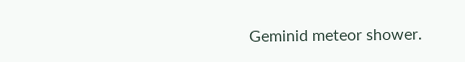Geminid meteor shower.